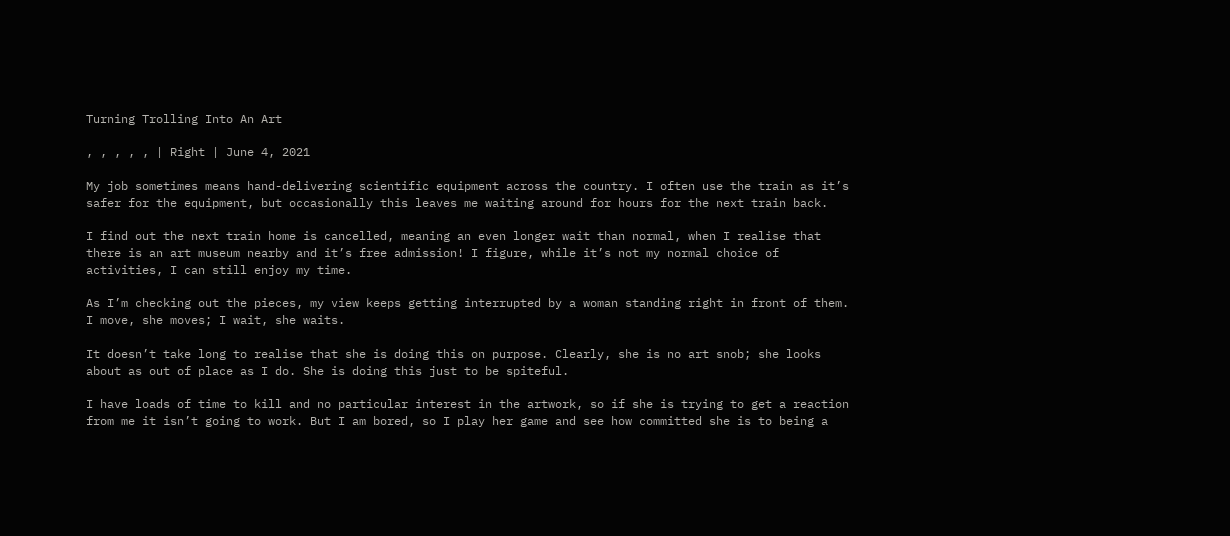Turning Trolling Into An Art

, , , , , | Right | June 4, 2021

My job sometimes means hand-delivering scientific equipment across the country. I often use the train as it’s safer for the equipment, but occasionally this leaves me waiting around for hours for the next train back.

I find out the next train home is cancelled, meaning an even longer wait than normal, when I realise that there is an art museum nearby and it’s free admission! I figure, while it’s not my normal choice of activities, I can still enjoy my time.

As I’m checking out the pieces, my view keeps getting interrupted by a woman standing right in front of them. I move, she moves; I wait, she waits.

It doesn’t take long to realise that she is doing this on purpose. Clearly, she is no art snob; she looks about as out of place as I do. She is doing this just to be spiteful.

I have loads of time to kill and no particular interest in the artwork, so if she is trying to get a reaction from me it isn’t going to work. But I am bored, so I play her game and see how committed she is to being a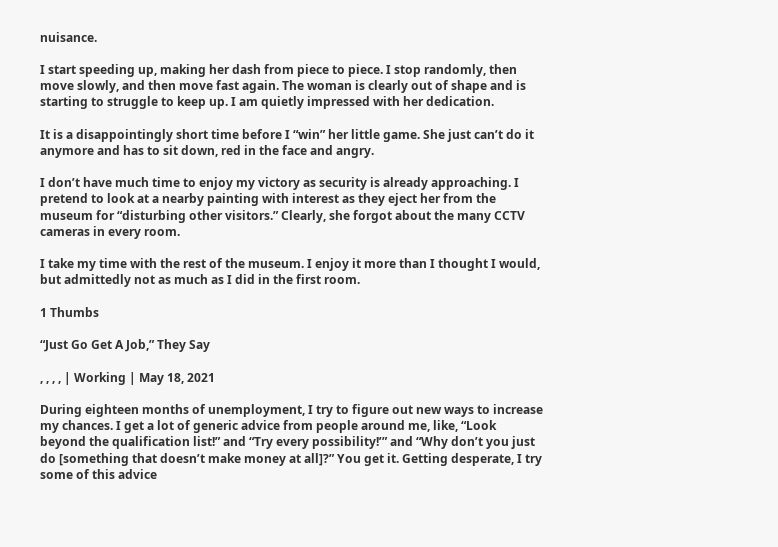nuisance.

I start speeding up, making her dash from piece to piece. I stop randomly, then move slowly, and then move fast again. The woman is clearly out of shape and is starting to struggle to keep up. I am quietly impressed with her dedication.

It is a disappointingly short time before I “win” her little game. She just can’t do it anymore and has to sit down, red in the face and angry.

I don’t have much time to enjoy my victory as security is already approaching. I pretend to look at a nearby painting with interest as they eject her from the museum for “disturbing other visitors.” Clearly, she forgot about the many CCTV cameras in every room.

I take my time with the rest of the museum. I enjoy it more than I thought I would, but admittedly not as much as I did in the first room.

1 Thumbs

“Just Go Get A Job,” They Say

, , , , | Working | May 18, 2021

During eighteen months of unemployment, I try to figure out new ways to increase my chances. I get a lot of generic advice from people around me, like, “Look beyond the qualification list!” and “Try every possibility!’” and “Why don’t you just do [something that doesn’t make money at all]?” You get it. Getting desperate, I try some of this advice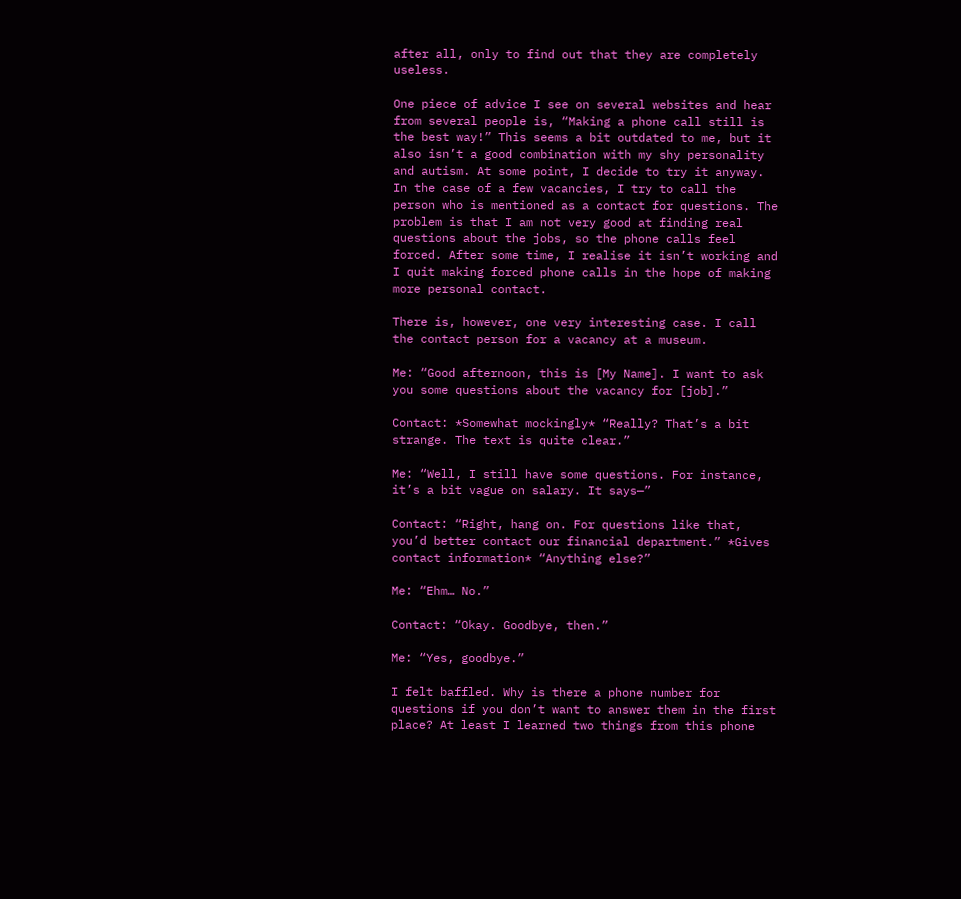after all, only to find out that they are completely useless.

One piece of advice I see on several websites and hear from several people is, “Making a phone call still is the best way!” This seems a bit outdated to me, but it also isn’t a good combination with my shy personality and autism. At some point, I decide to try it anyway. In the case of a few vacancies, I try to call the person who is mentioned as a contact for questions. The problem is that I am not very good at finding real questions about the jobs, so the phone calls feel forced. After some time, I realise it isn’t working and I quit making forced phone calls in the hope of making more personal contact.

There is, however, one very interesting case. I call the contact person for a vacancy at a museum.

Me: “Good afternoon, this is [My Name]. I want to ask you some questions about the vacancy for [job].”

Contact: *Somewhat mockingly* “Really? That’s a bit strange. The text is quite clear.”

Me: “Well, I still have some questions. For instance, it’s a bit vague on salary. It says—”

Contact: “Right, hang on. For questions like that, you’d better contact our financial department.” *Gives contact information* “Anything else?”

Me: “Ehm… No.”

Contact: “Okay. Goodbye, then.”

Me: “Yes, goodbye.”

I felt baffled. Why is there a phone number for questions if you don’t want to answer them in the first place? At least I learned two things from this phone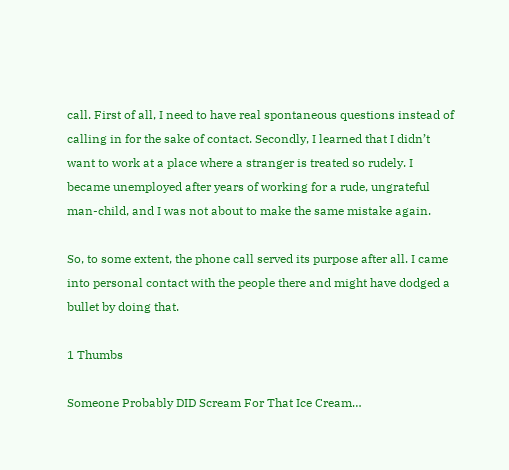call. First of all, I need to have real spontaneous questions instead of calling in for the sake of contact. Secondly, I learned that I didn’t want to work at a place where a stranger is treated so rudely. I became unemployed after years of working for a rude, ungrateful man-child, and I was not about to make the same mistake again.

So, to some extent, the phone call served its purpose after all. I came into personal contact with the people there and might have dodged a bullet by doing that.

1 Thumbs

Someone Probably DID Scream For That Ice Cream…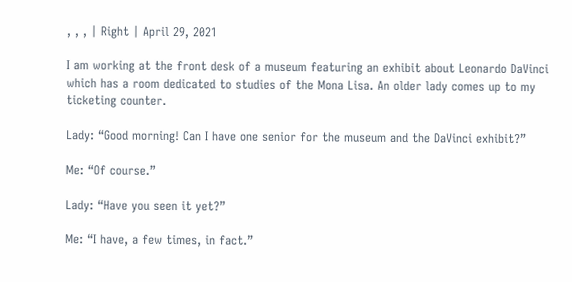, , , | Right | April 29, 2021

I am working at the front desk of a museum featuring an exhibit about Leonardo DaVinci which has a room dedicated to studies of the Mona Lisa. An older lady comes up to my ticketing counter.

Lady: “Good morning! Can I have one senior for the museum and the DaVinci exhibit?”

Me: “Of course.”

Lady: “Have you seen it yet?”

Me: “I have, a few times, in fact.”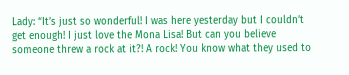Lady: “It’s just so wonderful! I was here yesterday but I couldn’t get enough! I just love the Mona Lisa! But can you believe someone threw a rock at it?! A rock! You know what they used to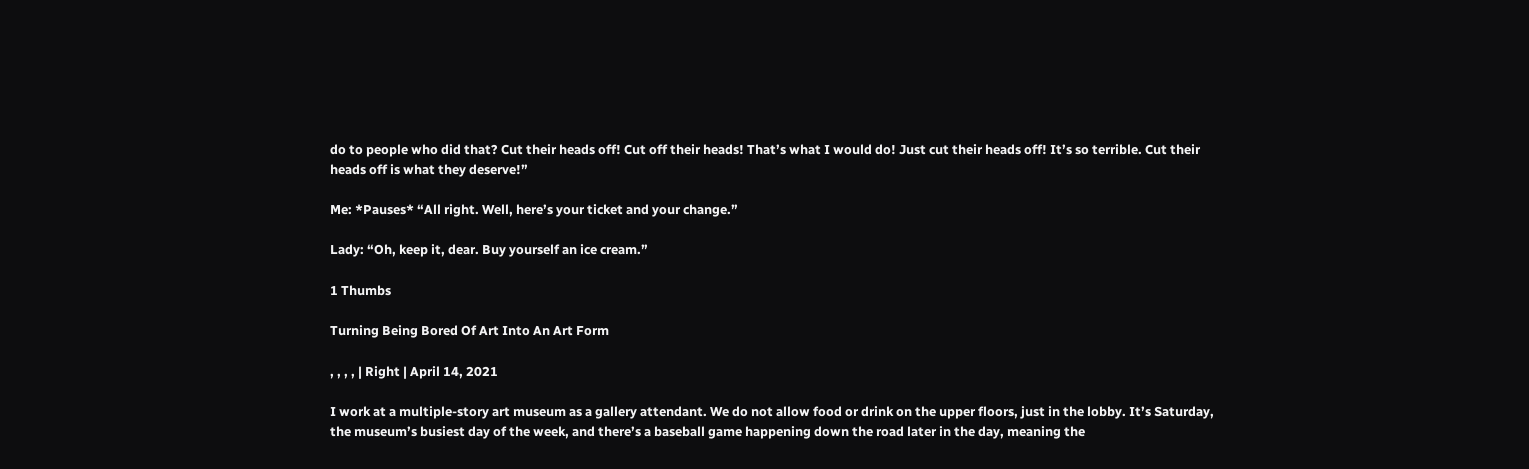do to people who did that? Cut their heads off! Cut off their heads! That’s what I would do! Just cut their heads off! It’s so terrible. Cut their heads off is what they deserve!”

Me: *Pauses* “All right. Well, here’s your ticket and your change.”

Lady: “Oh, keep it, dear. Buy yourself an ice cream.”

1 Thumbs

Turning Being Bored Of Art Into An Art Form

, , , , | Right | April 14, 2021

I work at a multiple-story art museum as a gallery attendant. We do not allow food or drink on the upper floors, just in the lobby. It’s Saturday, the museum’s busiest day of the week, and there’s a baseball game happening down the road later in the day, meaning the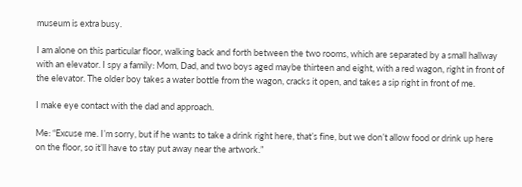museum is extra busy.

I am alone on this particular floor, walking back and forth between the two rooms, which are separated by a small hallway with an elevator. I spy a family: Mom, Dad, and two boys aged maybe thirteen and eight, with a red wagon, right in front of the elevator. The older boy takes a water bottle from the wagon, cracks it open, and takes a sip right in front of me.

I make eye contact with the dad and approach.

Me: “Excuse me. I’m sorry, but if he wants to take a drink right here, that’s fine, but we don’t allow food or drink up here on the floor, so it’ll have to stay put away near the artwork.”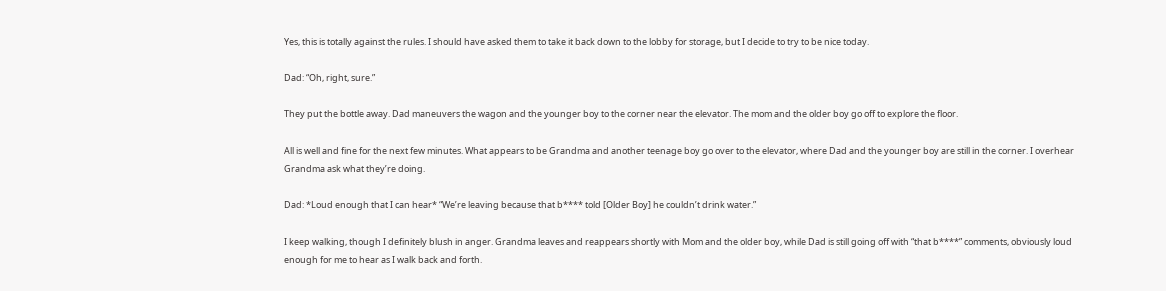Yes, this is totally against the rules. I should have asked them to take it back down to the lobby for storage, but I decide to try to be nice today.

Dad: “Oh, right, sure.”

They put the bottle away. Dad maneuvers the wagon and the younger boy to the corner near the elevator. The mom and the older boy go off to explore the floor.

All is well and fine for the next few minutes. What appears to be Grandma and another teenage boy go over to the elevator, where Dad and the younger boy are still in the corner. I overhear Grandma ask what they’re doing.

Dad: *Loud enough that I can hear* “We’re leaving because that b**** told [Older Boy] he couldn’t drink water.”

I keep walking, though I definitely blush in anger. Grandma leaves and reappears shortly with Mom and the older boy, while Dad is still going off with “that b****” comments, obviously loud enough for me to hear as I walk back and forth.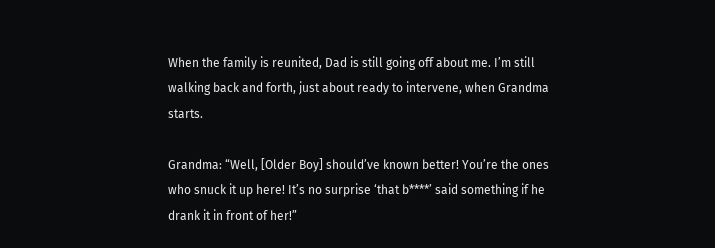When the family is reunited, Dad is still going off about me. I’m still walking back and forth, just about ready to intervene, when Grandma starts.

Grandma: “Well, [Older Boy] should’ve known better! You’re the ones who snuck it up here! It’s no surprise ‘that b****’ said something if he drank it in front of her!”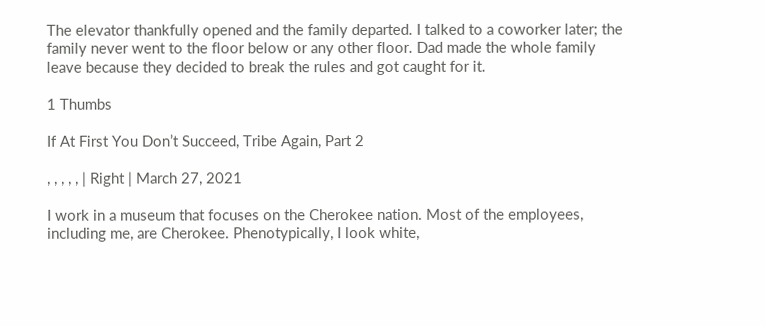The elevator thankfully opened and the family departed. I talked to a coworker later; the family never went to the floor below or any other floor. Dad made the whole family leave because they decided to break the rules and got caught for it.

1 Thumbs

If At First You Don’t Succeed, Tribe Again, Part 2

, , , , , | Right | March 27, 2021

I work in a museum that focuses on the Cherokee nation. Most of the employees, including me, are Cherokee. Phenotypically, I look white,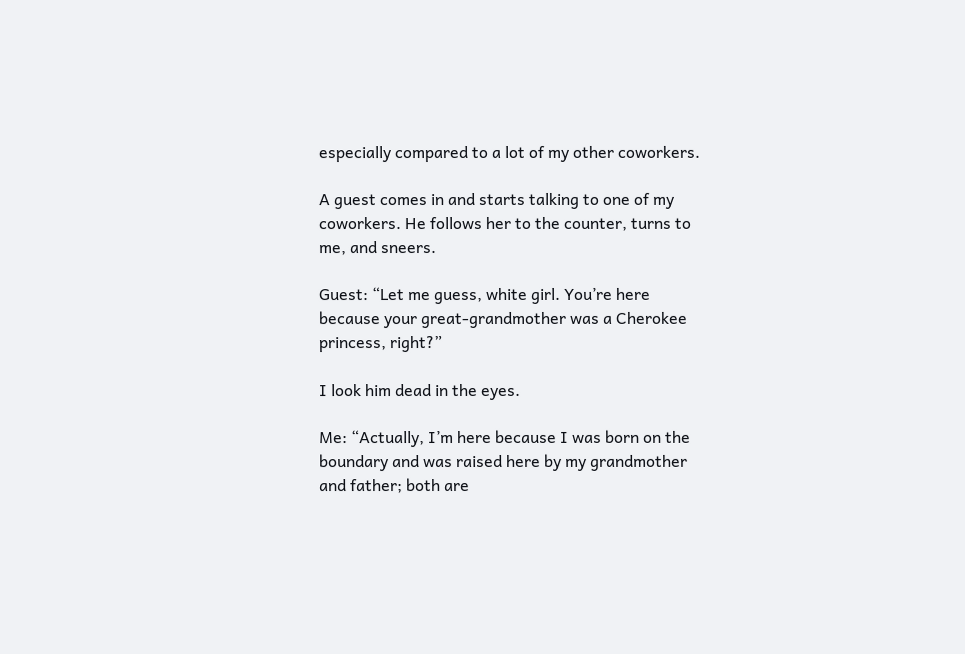especially compared to a lot of my other coworkers.

A guest comes in and starts talking to one of my coworkers. He follows her to the counter, turns to me, and sneers.

Guest: “Let me guess, white girl. You’re here because your great-grandmother was a Cherokee princess, right?”

I look him dead in the eyes.

Me: “Actually, I’m here because I was born on the boundary and was raised here by my grandmother and father; both are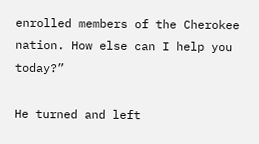enrolled members of the Cherokee nation. How else can I help you today?”

He turned and left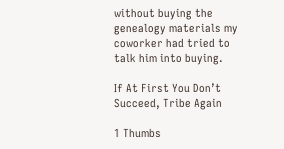without buying the genealogy materials my coworker had tried to talk him into buying.

If At First You Don’t Succeed, Tribe Again

1 Thumbs